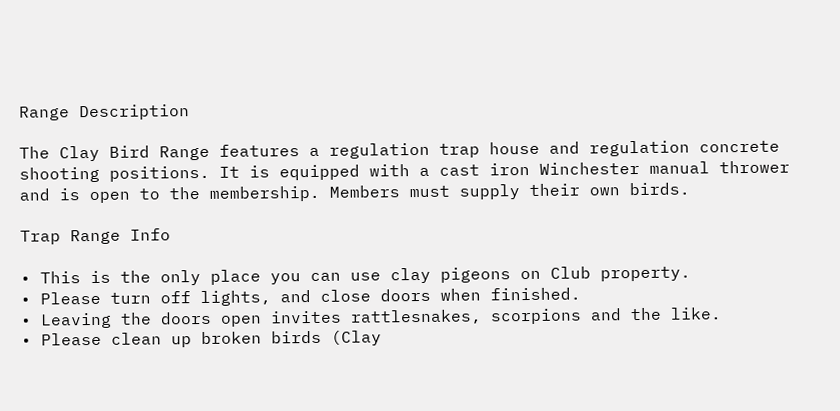Range Description

The Clay Bird Range features a regulation trap house and regulation concrete shooting positions. It is equipped with a cast iron Winchester manual thrower and is open to the membership. Members must supply their own birds.

Trap Range Info

• This is the only place you can use clay pigeons on Club property.
• Please turn off lights, and close doors when finished.
• Leaving the doors open invites rattlesnakes, scorpions and the like.
• Please clean up broken birds (Clay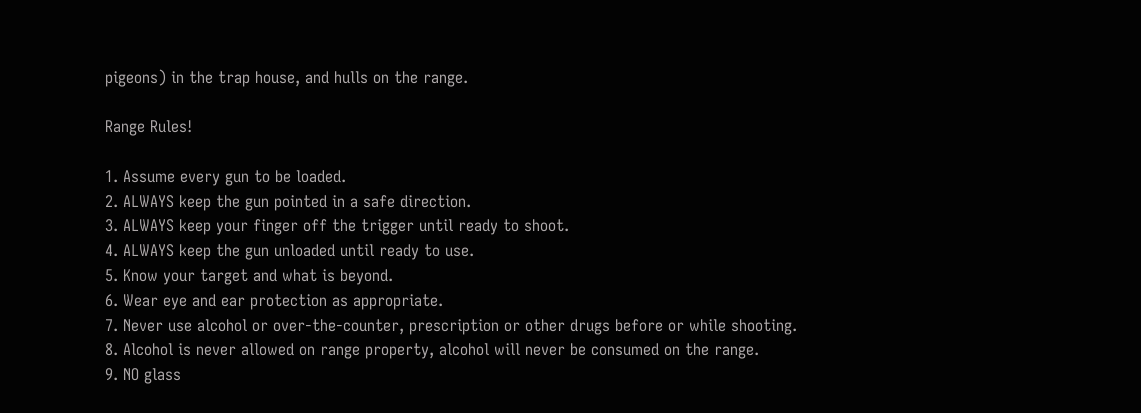pigeons) in the trap house, and hulls on the range.

Range Rules!

1. Assume every gun to be loaded.
2. ALWAYS keep the gun pointed in a safe direction.
3. ALWAYS keep your finger off the trigger until ready to shoot.
4. ALWAYS keep the gun unloaded until ready to use.
5. Know your target and what is beyond.
6. Wear eye and ear protection as appropriate.
7. Never use alcohol or over-the-counter, prescription or other drugs before or while shooting.
8. Alcohol is never allowed on range property, alcohol will never be consumed on the range.
9. NO glass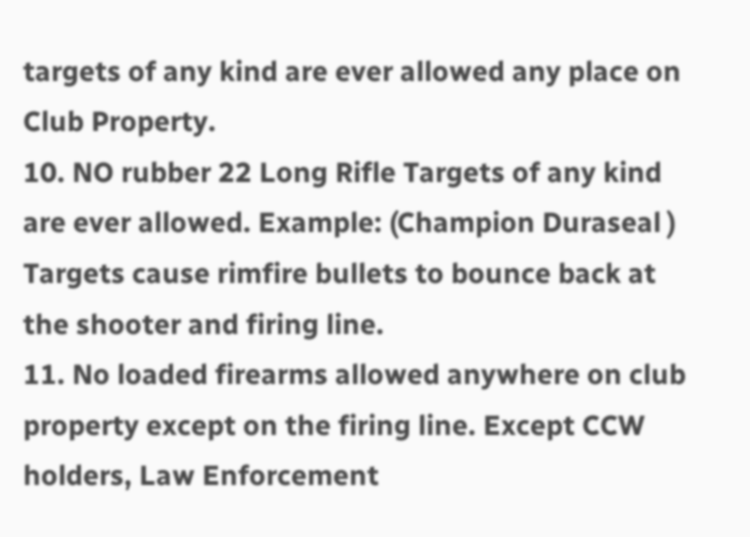targets of any kind are ever allowed any place on Club Property.
10. NO rubber 22 Long Rifle Targets of any kind are ever allowed. Example: (Champion Duraseal ) Targets cause rimfire bullets to bounce back at the shooter and firing line.
11. No loaded firearms allowed anywhere on club property except on the firing line. Except CCW holders, Law Enforcement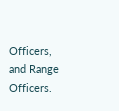Officers, and Range Officers.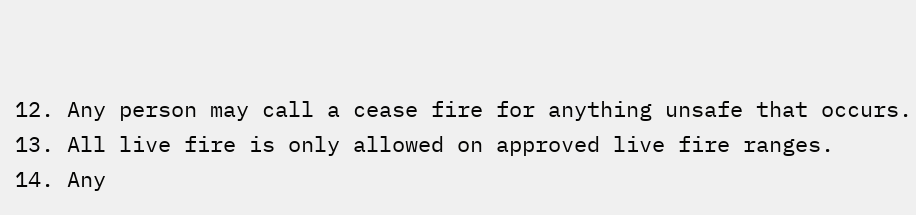12. Any person may call a cease fire for anything unsafe that occurs.
13. All live fire is only allowed on approved live fire ranges.
14. Any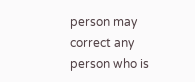person may correct any person who is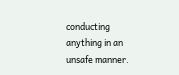conducting anything in an unsafe manner.